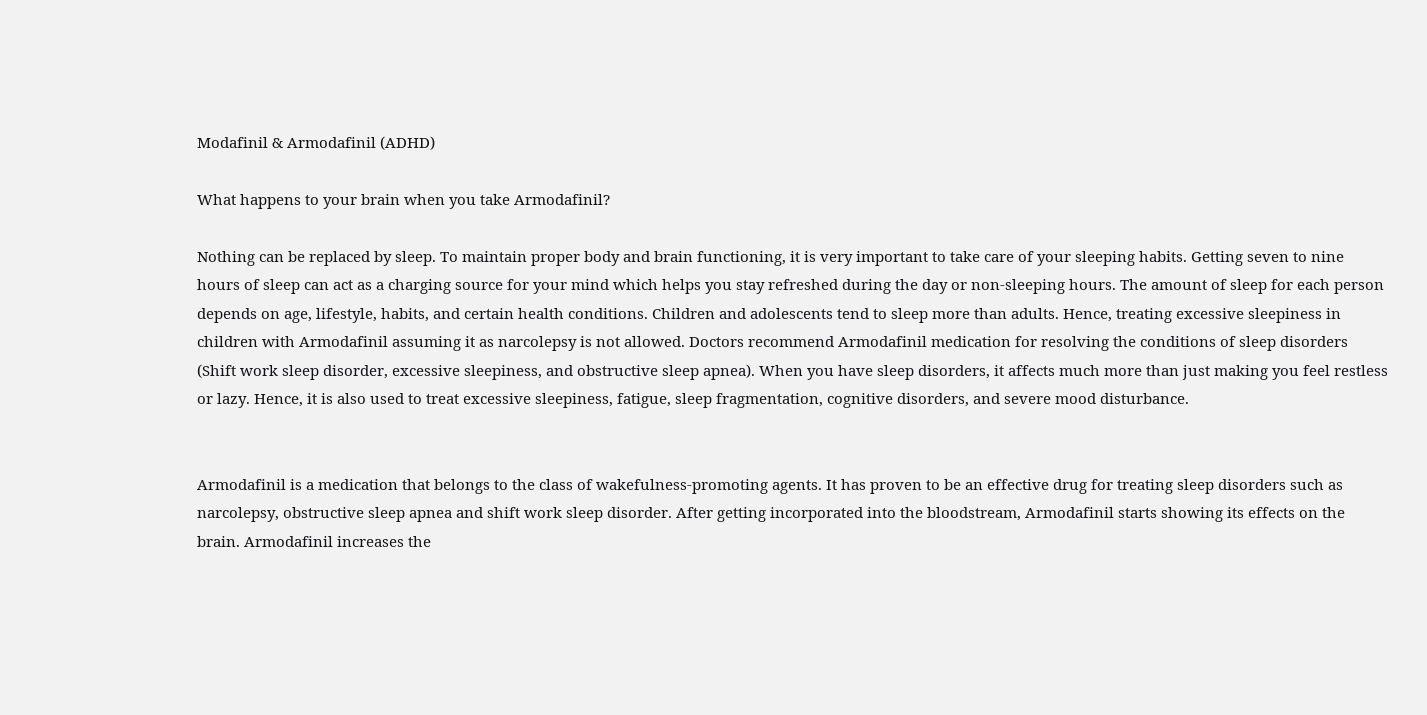Modafinil & Armodafinil (ADHD)

What happens to your brain when you take Armodafinil?

Nothing can be replaced by sleep. To maintain proper body and brain functioning, it is very important to take care of your sleeping habits. Getting seven to nine hours of sleep can act as a charging source for your mind which helps you stay refreshed during the day or non-sleeping hours. The amount of sleep for each person depends on age, lifestyle, habits, and certain health conditions. Children and adolescents tend to sleep more than adults. Hence, treating excessive sleepiness in children with Armodafinil assuming it as narcolepsy is not allowed. Doctors recommend Armodafinil medication for resolving the conditions of sleep disorders (Shift work sleep disorder, excessive sleepiness, and obstructive sleep apnea). When you have sleep disorders, it affects much more than just making you feel restless or lazy. Hence, it is also used to treat excessive sleepiness, fatigue, sleep fragmentation, cognitive disorders, and severe mood disturbance.


Armodafinil is a medication that belongs to the class of wakefulness-promoting agents. It has proven to be an effective drug for treating sleep disorders such as narcolepsy, obstructive sleep apnea and shift work sleep disorder. After getting incorporated into the bloodstream, Armodafinil starts showing its effects on the brain. Armodafinil increases the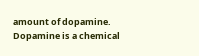amount of dopamine. Dopamine is a chemical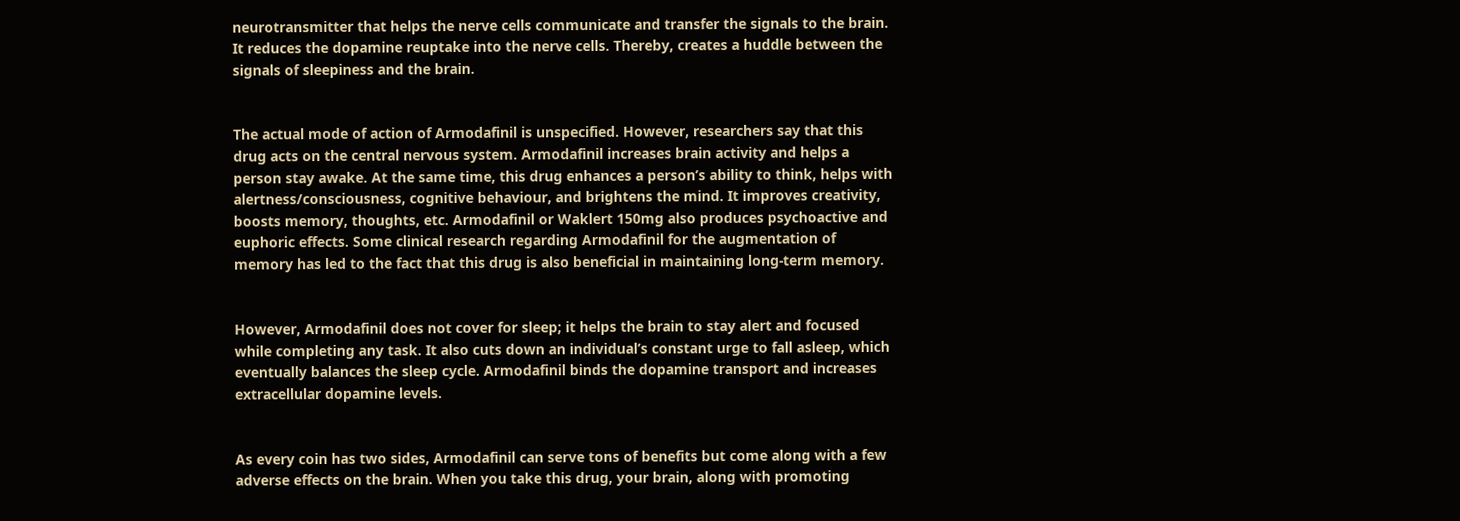neurotransmitter that helps the nerve cells communicate and transfer the signals to the brain. It reduces the dopamine reuptake into the nerve cells. Thereby, creates a huddle between the signals of sleepiness and the brain.


The actual mode of action of Armodafinil is unspecified. However, researchers say that this drug acts on the central nervous system. Armodafinil increases brain activity and helps a person stay awake. At the same time, this drug enhances a person’s ability to think, helps with alertness/consciousness, cognitive behaviour, and brightens the mind. It improves creativity, boosts memory, thoughts, etc. Armodafinil or Waklert 150mg also produces psychoactive and euphoric effects. Some clinical research regarding Armodafinil for the augmentation of memory has led to the fact that this drug is also beneficial in maintaining long-term memory.


However, Armodafinil does not cover for sleep; it helps the brain to stay alert and focused while completing any task. It also cuts down an individual’s constant urge to fall asleep, which eventually balances the sleep cycle. Armodafinil binds the dopamine transport and increases extracellular dopamine levels.


As every coin has two sides, Armodafinil can serve tons of benefits but come along with a few adverse effects on the brain. When you take this drug, your brain, along with promoting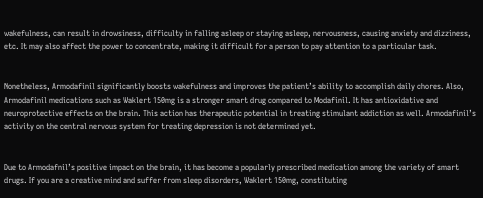wakefulness, can result in drowsiness, difficulty in falling asleep or staying asleep, nervousness, causing anxiety and dizziness, etc. It may also affect the power to concentrate, making it difficult for a person to pay attention to a particular task.


Nonetheless, Armodafinil significantly boosts wakefulness and improves the patient’s ability to accomplish daily chores. Also, Armodafinil medications such as Waklert 150mg is a stronger smart drug compared to Modafinil. It has antioxidative and neuroprotective effects on the brain. This action has therapeutic potential in treating stimulant addiction as well. Armodafinil’s activity on the central nervous system for treating depression is not determined yet.


Due to Armodafnil’s positive impact on the brain, it has become a popularly prescribed medication among the variety of smart drugs. If you are a creative mind and suffer from sleep disorders, Waklert 150mg, constituting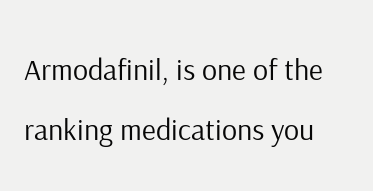Armodafinil, is one of the ranking medications you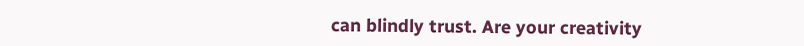can blindly trust. Are your creativity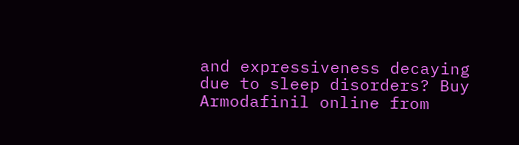and expressiveness decaying due to sleep disorders? Buy Armodafinil online from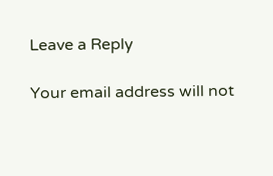Leave a Reply

Your email address will not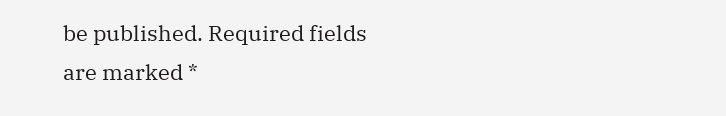be published. Required fields are marked *